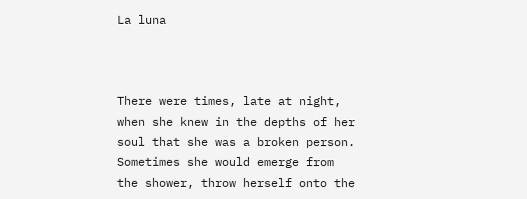La luna



There were times, late at night, when she knew in the depths of her soul that she was a broken person. Sometimes she would emerge from the shower, throw herself onto the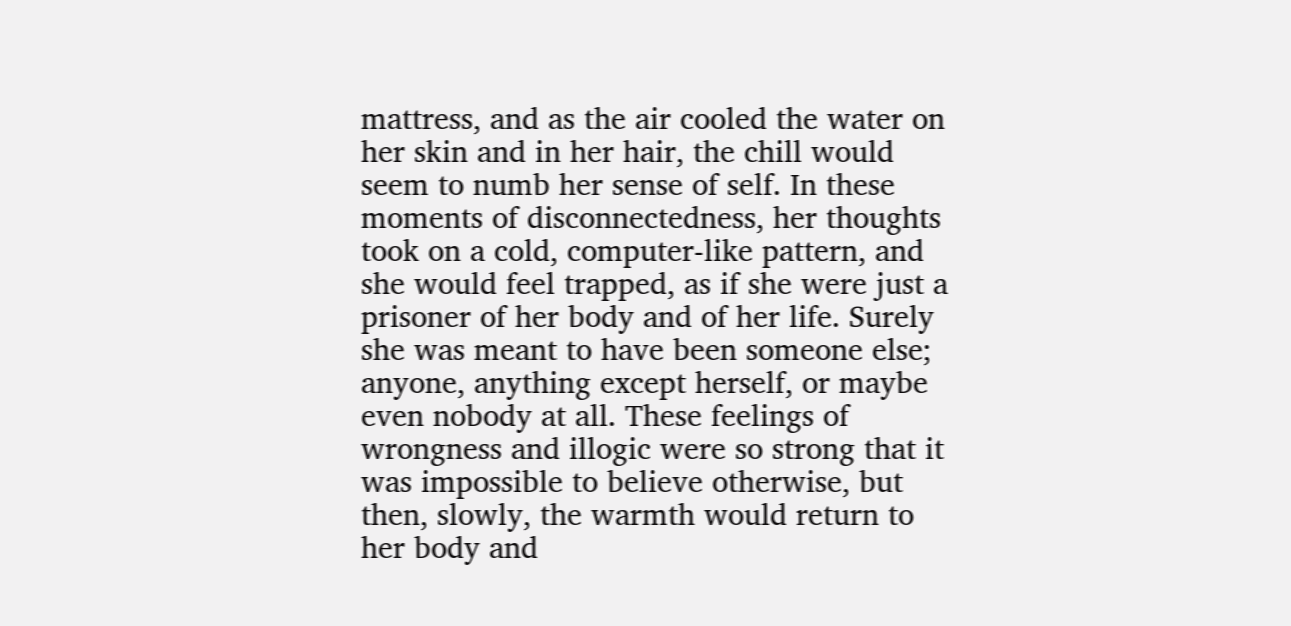mattress, and as the air cooled the water on her skin and in her hair, the chill would seem to numb her sense of self. In these moments of disconnectedness, her thoughts took on a cold, computer-like pattern, and she would feel trapped, as if she were just a prisoner of her body and of her life. Surely she was meant to have been someone else; anyone, anything except herself, or maybe even nobody at all. These feelings of wrongness and illogic were so strong that it was impossible to believe otherwise, but then, slowly, the warmth would return to her body and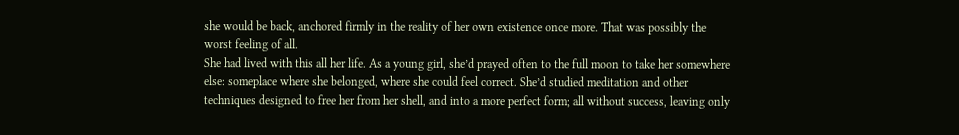she would be back, anchored firmly in the reality of her own existence once more. That was possibly the worst feeling of all.
She had lived with this all her life. As a young girl, she’d prayed often to the full moon to take her somewhere else: someplace where she belonged, where she could feel correct. She’d studied meditation and other techniques designed to free her from her shell, and into a more perfect form; all without success, leaving only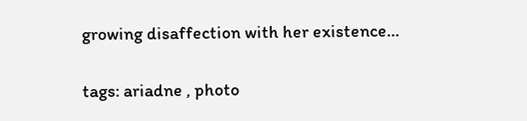growing disaffection with her existence…

tags: ariadne , photo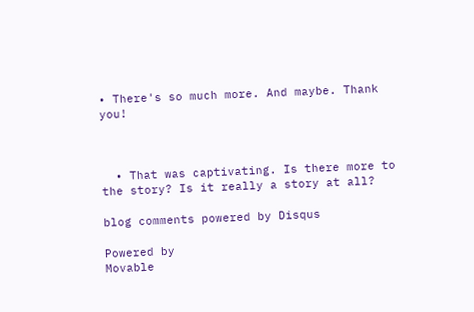• There's so much more. And maybe. Thank you!



  • That was captivating. Is there more to the story? Is it really a story at all?

blog comments powered by Disqus

Powered by
Movable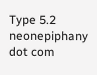Type 5.2
neonepiphany dot com